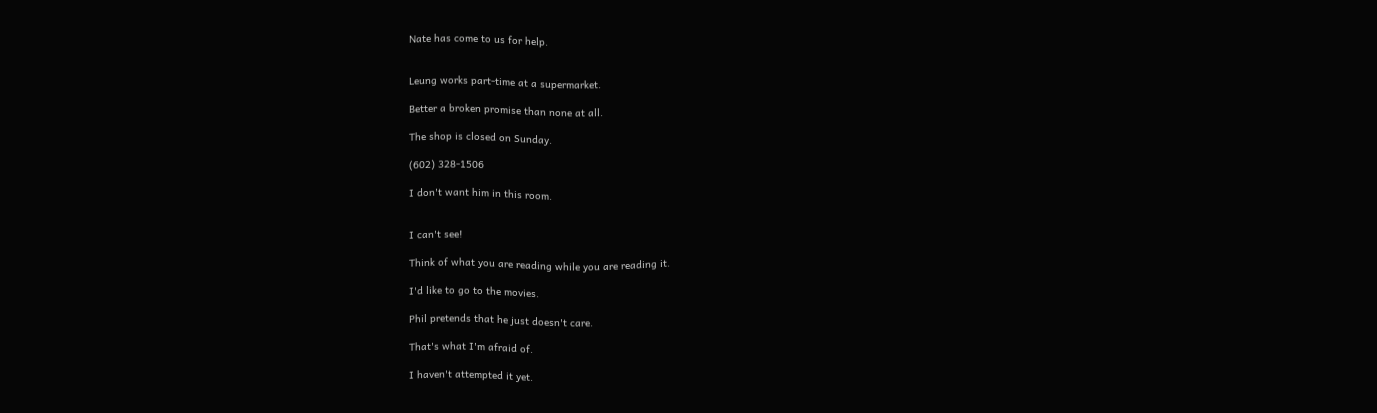Nate has come to us for help.


Leung works part-time at a supermarket.

Better a broken promise than none at all.

The shop is closed on Sunday.

(602) 328-1506

I don't want him in this room.


I can't see!

Think of what you are reading while you are reading it.

I'd like to go to the movies.

Phil pretends that he just doesn't care.

That's what I'm afraid of.

I haven't attempted it yet.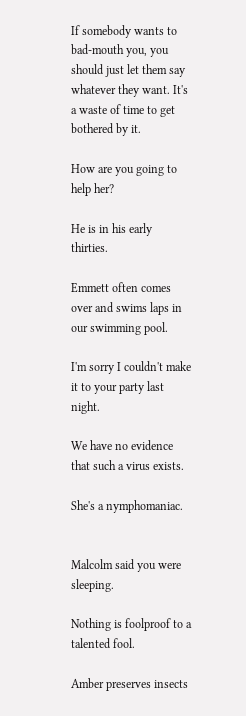If somebody wants to bad-mouth you, you should just let them say whatever they want. It's a waste of time to get bothered by it.

How are you going to help her?

He is in his early thirties.

Emmett often comes over and swims laps in our swimming pool.

I'm sorry I couldn't make it to your party last night.

We have no evidence that such a virus exists.

She's a nymphomaniac.


Malcolm said you were sleeping.

Nothing is foolproof to a talented fool.

Amber preserves insects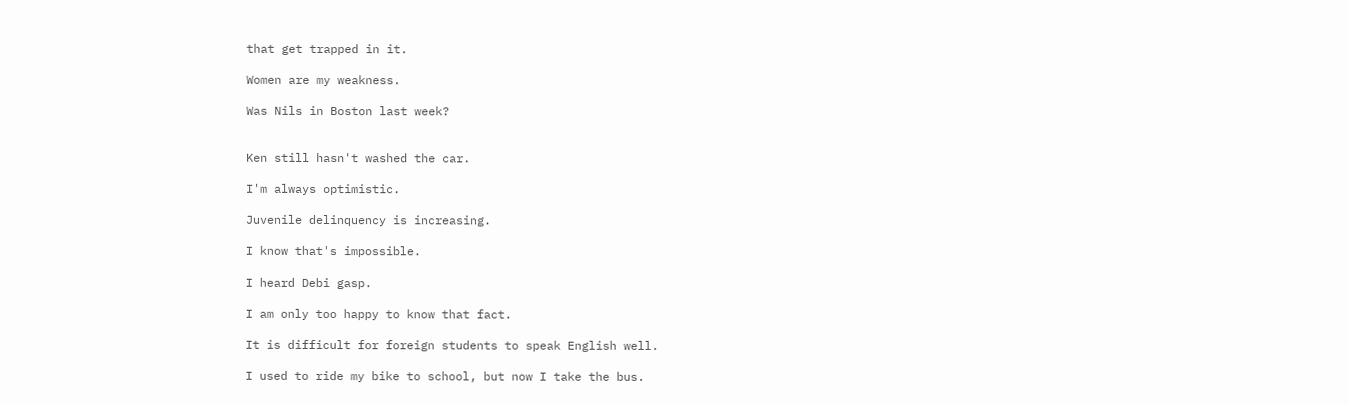that get trapped in it.

Women are my weakness.

Was Nils in Boston last week?


Ken still hasn't washed the car.

I'm always optimistic.

Juvenile delinquency is increasing.

I know that's impossible.

I heard Debi gasp.

I am only too happy to know that fact.

It is difficult for foreign students to speak English well.

I used to ride my bike to school, but now I take the bus.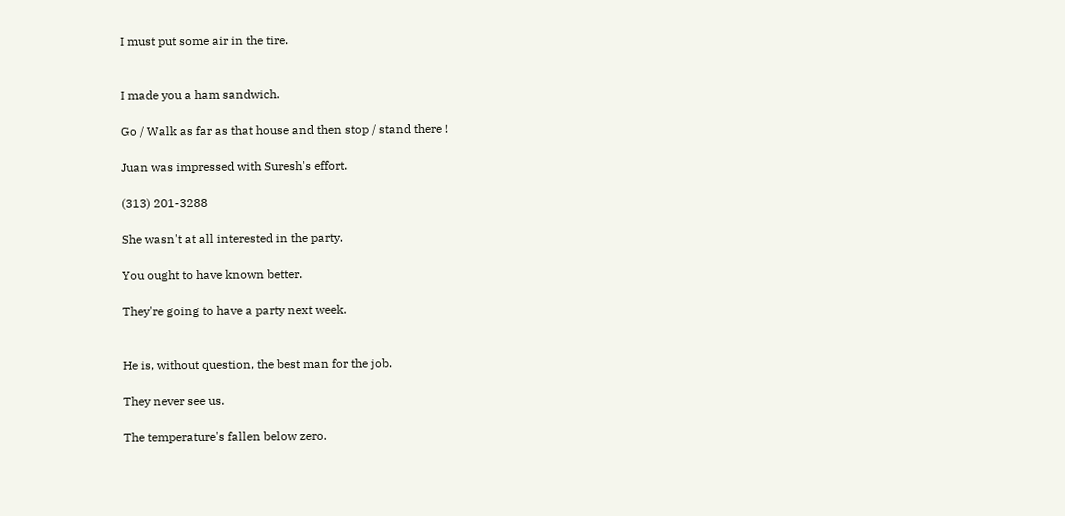I must put some air in the tire.


I made you a ham sandwich.

Go / Walk as far as that house and then stop / stand there !

Juan was impressed with Suresh's effort.

(313) 201-3288

She wasn't at all interested in the party.

You ought to have known better.

They're going to have a party next week.


He is, without question, the best man for the job.

They never see us.

The temperature's fallen below zero.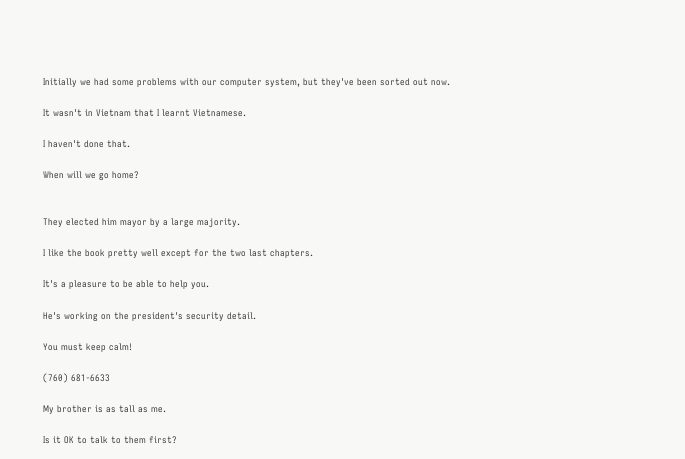Initially we had some problems with our computer system, but they've been sorted out now.

It wasn't in Vietnam that I learnt Vietnamese.

I haven't done that.

When will we go home?


They elected him mayor by a large majority.

I like the book pretty well except for the two last chapters.

It's a pleasure to be able to help you.

He's working on the president's security detail.

You must keep calm!

(760) 681-6633

My brother is as tall as me.

Is it OK to talk to them first?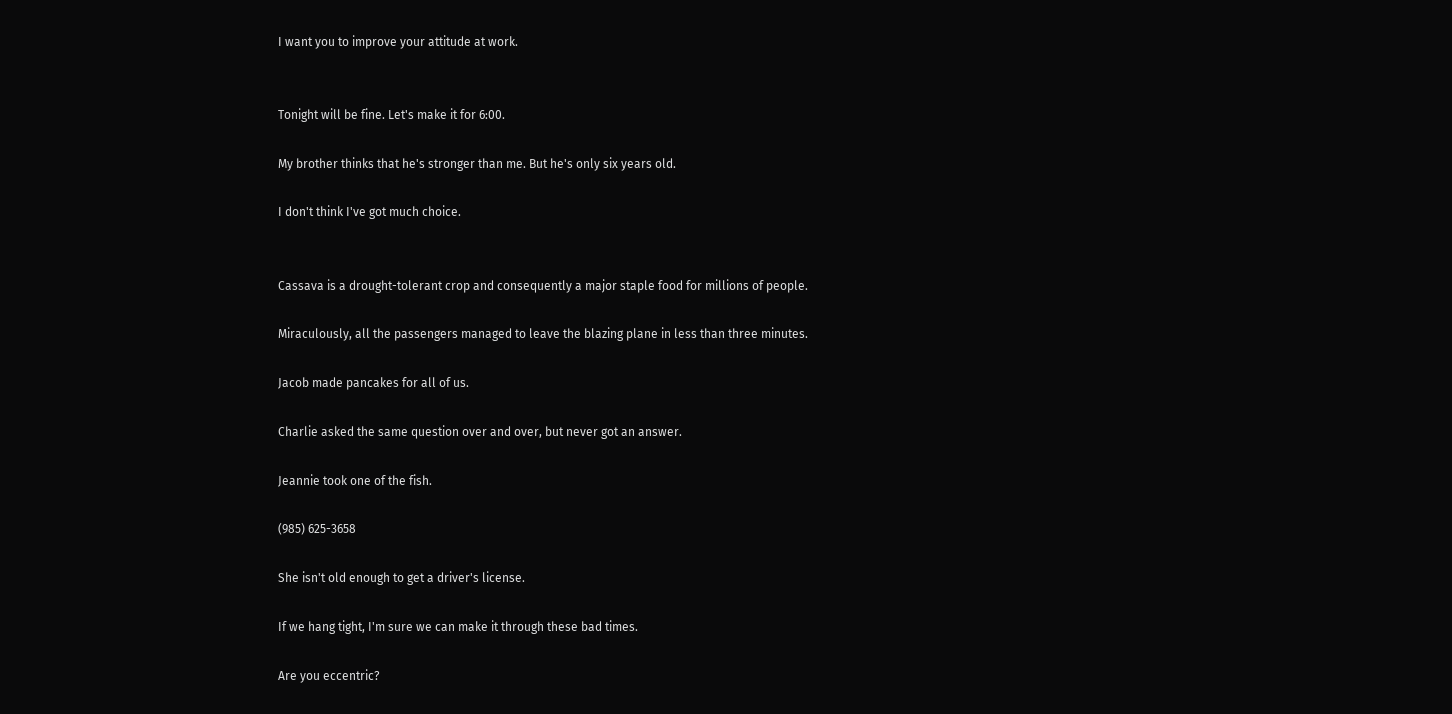I want you to improve your attitude at work.


Tonight will be fine. Let's make it for 6:00.

My brother thinks that he's stronger than me. But he's only six years old.

I don't think I've got much choice.


Cassava is a drought-tolerant crop and consequently a major staple food for millions of people.

Miraculously, all the passengers managed to leave the blazing plane in less than three minutes.

Jacob made pancakes for all of us.

Charlie asked the same question over and over, but never got an answer.

Jeannie took one of the fish.

(985) 625-3658

She isn't old enough to get a driver's license.

If we hang tight, I'm sure we can make it through these bad times.

Are you eccentric?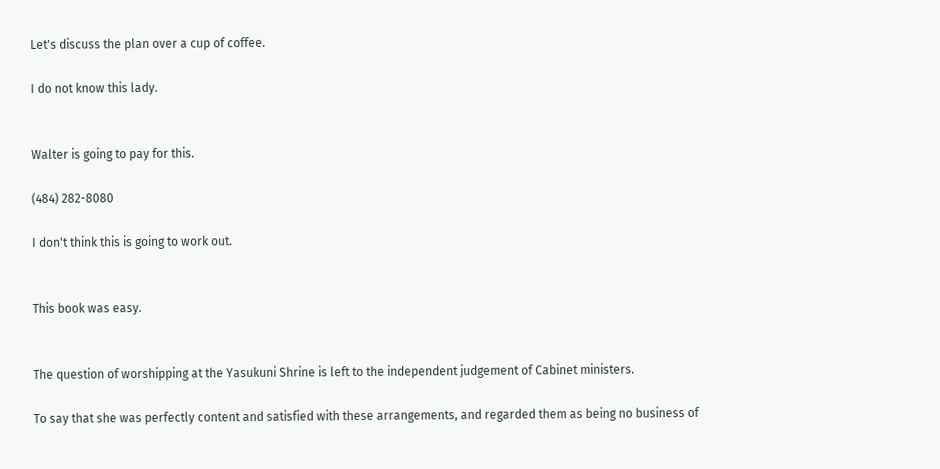Let's discuss the plan over a cup of coffee.

I do not know this lady.


Walter is going to pay for this.

(484) 282-8080

I don't think this is going to work out.


This book was easy.


The question of worshipping at the Yasukuni Shrine is left to the independent judgement of Cabinet ministers.

To say that she was perfectly content and satisfied with these arrangements, and regarded them as being no business of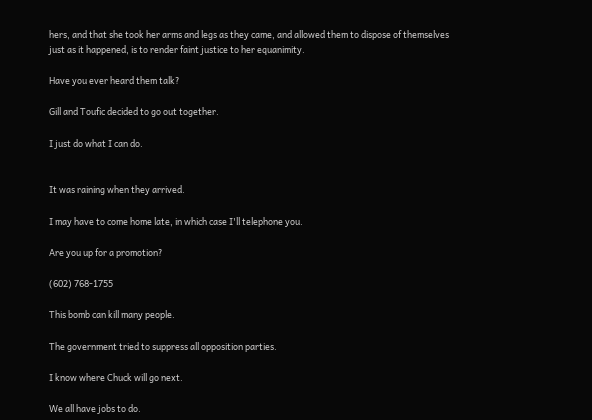hers, and that she took her arms and legs as they came, and allowed them to dispose of themselves just as it happened, is to render faint justice to her equanimity.

Have you ever heard them talk?

Gill and Toufic decided to go out together.

I just do what I can do.


It was raining when they arrived.

I may have to come home late, in which case I'll telephone you.

Are you up for a promotion?

(602) 768-1755

This bomb can kill many people.

The government tried to suppress all opposition parties.

I know where Chuck will go next.

We all have jobs to do.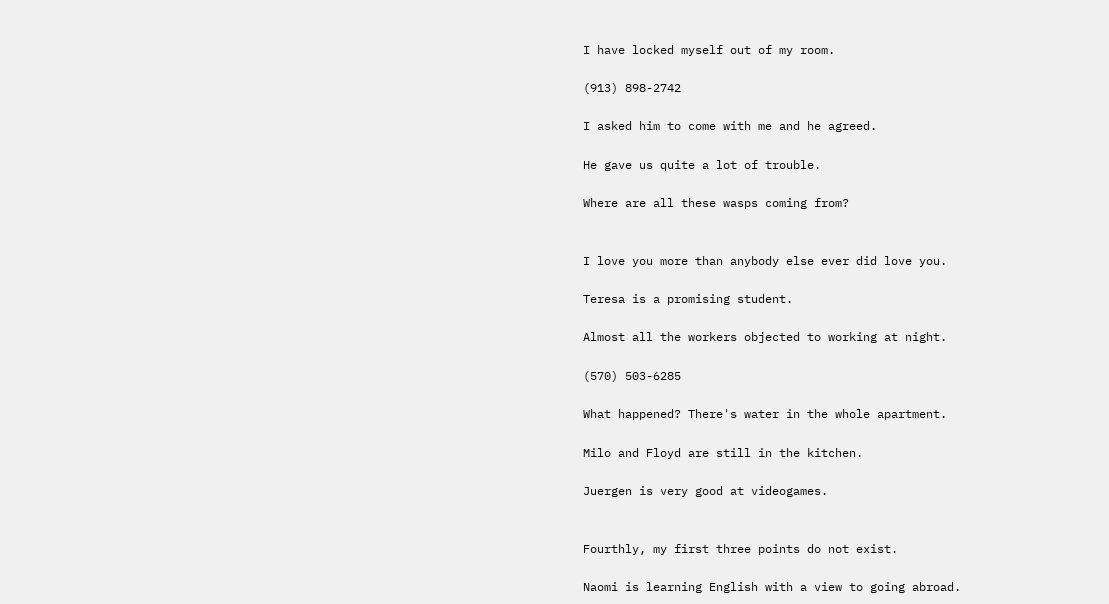I have locked myself out of my room.

(913) 898-2742

I asked him to come with me and he agreed.

He gave us quite a lot of trouble.

Where are all these wasps coming from?


I love you more than anybody else ever did love you.

Teresa is a promising student.

Almost all the workers objected to working at night.

(570) 503-6285

What happened? There's water in the whole apartment.

Milo and Floyd are still in the kitchen.

Juergen is very good at videogames.


Fourthly, my first three points do not exist.

Naomi is learning English with a view to going abroad.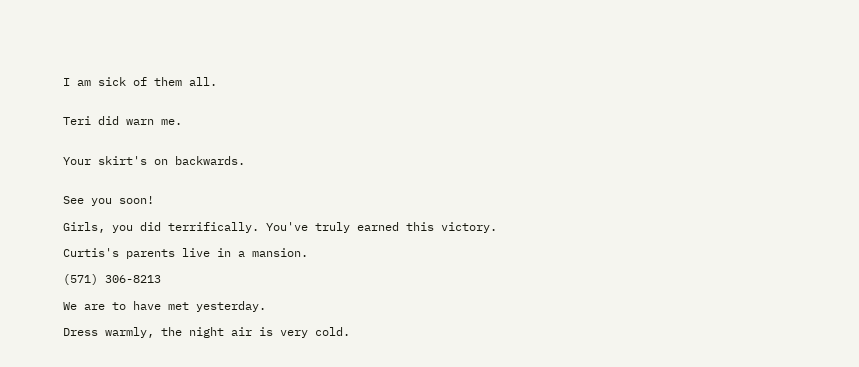I am sick of them all.


Teri did warn me.


Your skirt's on backwards.


See you soon!

Girls, you did terrifically. You've truly earned this victory.

Curtis's parents live in a mansion.

(571) 306-8213

We are to have met yesterday.

Dress warmly, the night air is very cold.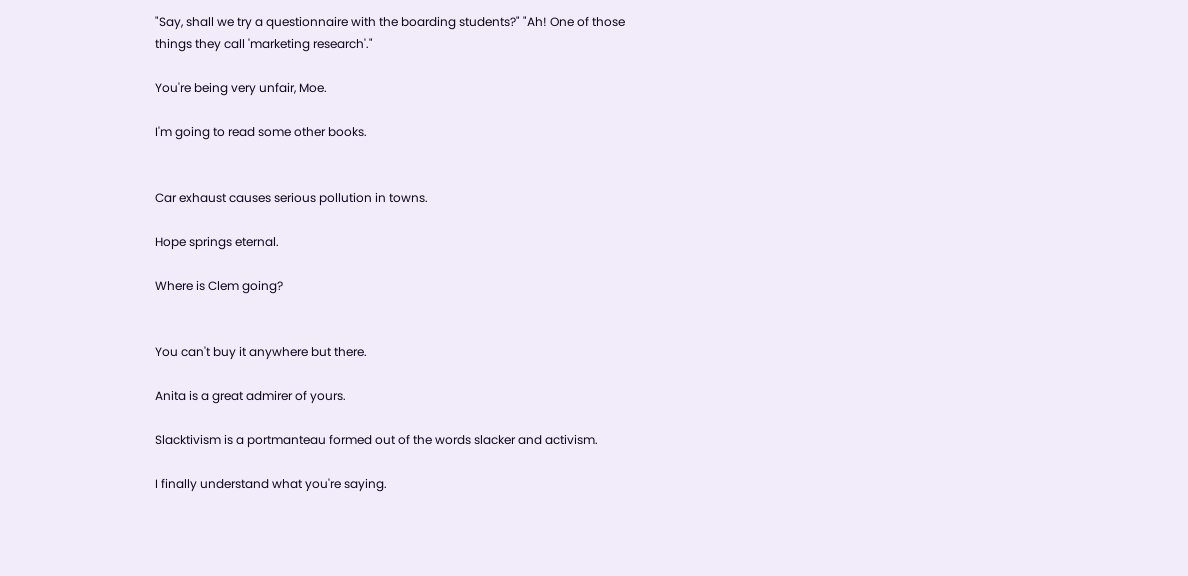"Say, shall we try a questionnaire with the boarding students?" "Ah! One of those things they call 'marketing research'."

You're being very unfair, Moe.

I'm going to read some other books.


Car exhaust causes serious pollution in towns.

Hope springs eternal.

Where is Clem going?


You can't buy it anywhere but there.

Anita is a great admirer of yours.

Slacktivism is a portmanteau formed out of the words slacker and activism.

I finally understand what you're saying.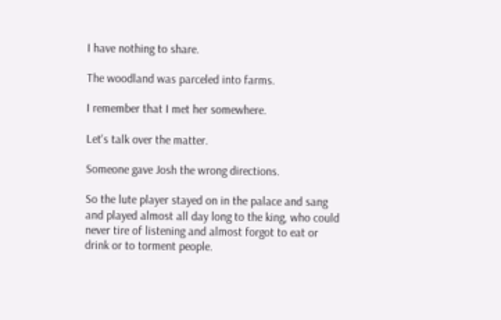I have nothing to share.

The woodland was parceled into farms.

I remember that I met her somewhere.

Let's talk over the matter.

Someone gave Josh the wrong directions.

So the lute player stayed on in the palace and sang and played almost all day long to the king, who could never tire of listening and almost forgot to eat or drink or to torment people.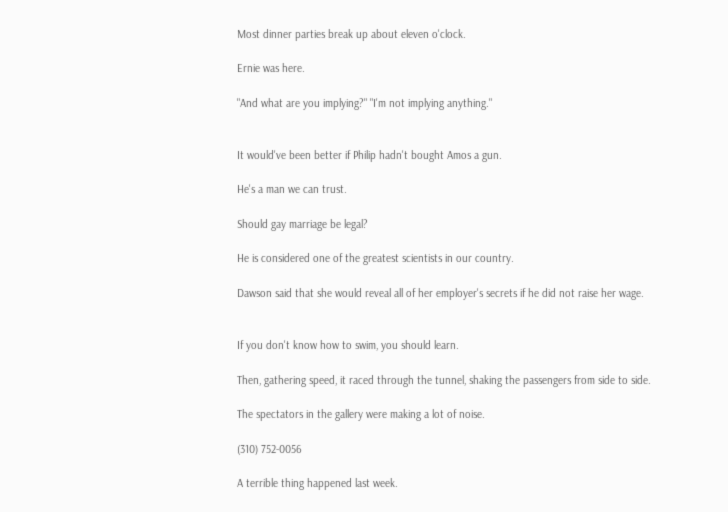Most dinner parties break up about eleven o'clock.

Ernie was here.

"And what are you implying?" "I'm not implying anything."


It would've been better if Philip hadn't bought Amos a gun.

He's a man we can trust.

Should gay marriage be legal?

He is considered one of the greatest scientists in our country.

Dawson said that she would reveal all of her employer's secrets if he did not raise her wage.


If you don't know how to swim, you should learn.

Then, gathering speed, it raced through the tunnel, shaking the passengers from side to side.

The spectators in the gallery were making a lot of noise.

(310) 752-0056

A terrible thing happened last week.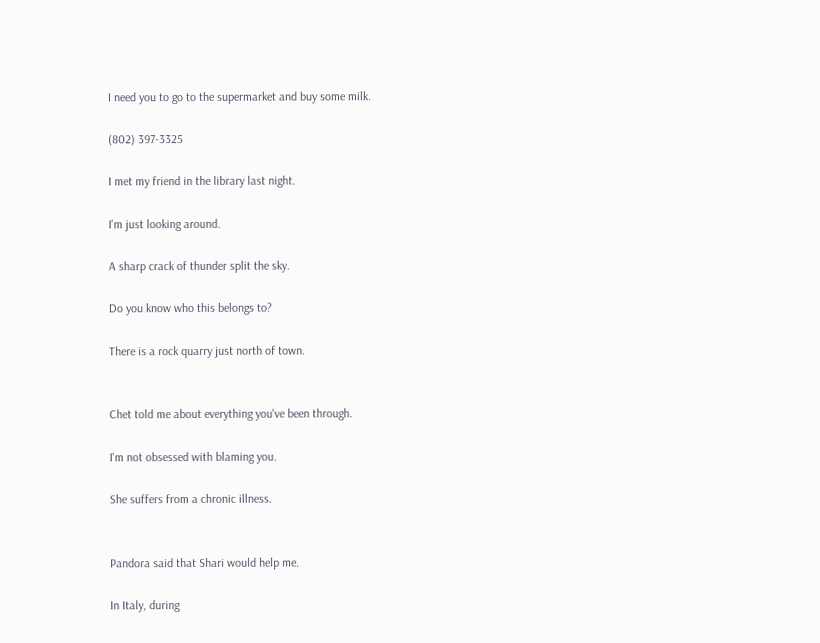I need you to go to the supermarket and buy some milk.

(802) 397-3325

I met my friend in the library last night.

I'm just looking around.

A sharp crack of thunder split the sky.

Do you know who this belongs to?

There is a rock quarry just north of town.


Chet told me about everything you've been through.

I'm not obsessed with blaming you.

She suffers from a chronic illness.


Pandora said that Shari would help me.

In Italy, during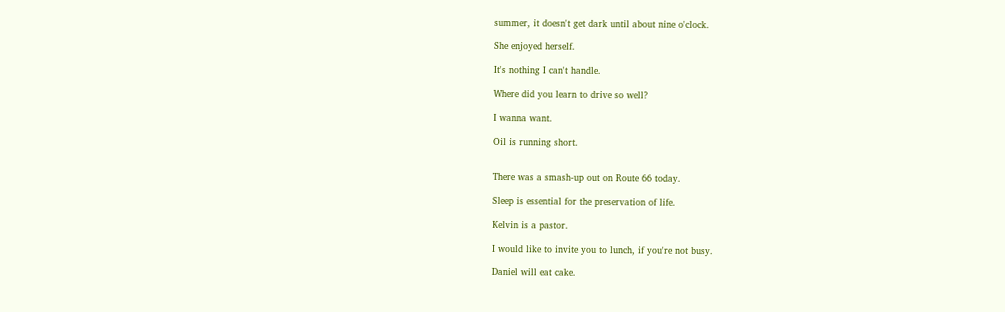summer, it doesn't get dark until about nine o'clock.

She enjoyed herself.

It's nothing I can't handle.

Where did you learn to drive so well?

I wanna want.

Oil is running short.


There was a smash-up out on Route 66 today.

Sleep is essential for the preservation of life.

Kelvin is a pastor.

I would like to invite you to lunch, if you're not busy.

Daniel will eat cake.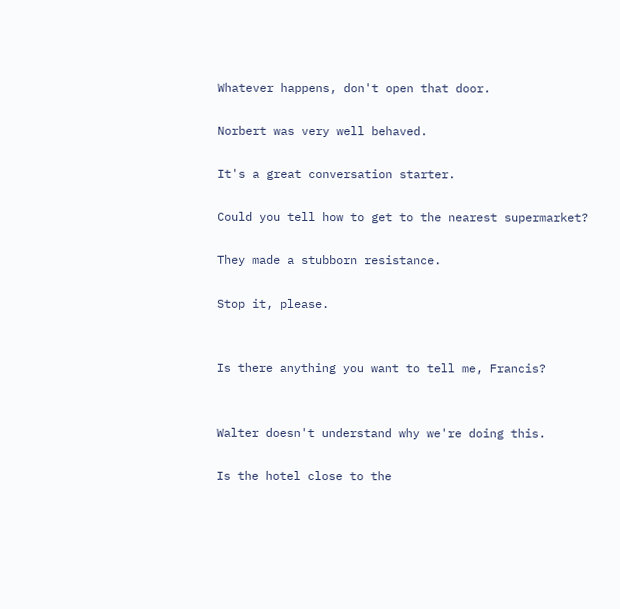Whatever happens, don't open that door.

Norbert was very well behaved.

It's a great conversation starter.

Could you tell how to get to the nearest supermarket?

They made a stubborn resistance.

Stop it, please.


Is there anything you want to tell me, Francis?


Walter doesn't understand why we're doing this.

Is the hotel close to the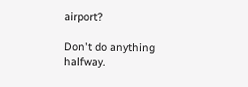airport?

Don't do anything halfway.